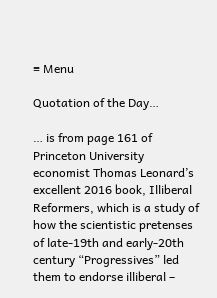≡ Menu

Quotation of the Day…

… is from page 161 of Princeton University economist Thomas Leonard’s excellent 2016 book, Illiberal Reformers, which is a study of how the scientistic pretenses of late-19th and early-20th century “Progressives” led them to endorse illiberal –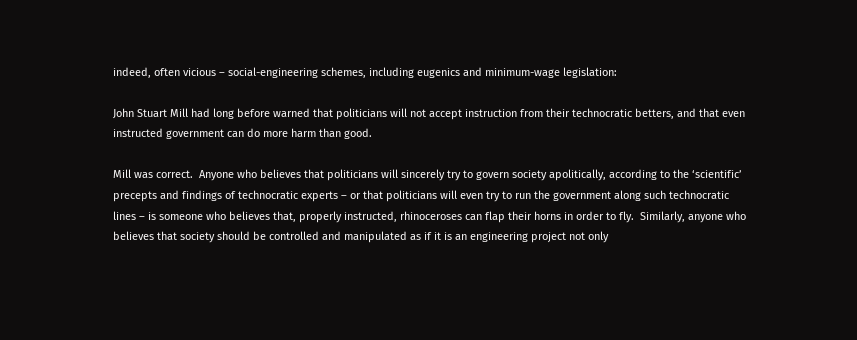indeed, often vicious – social-engineering schemes, including eugenics and minimum-wage legislation:

John Stuart Mill had long before warned that politicians will not accept instruction from their technocratic betters, and that even instructed government can do more harm than good.

Mill was correct.  Anyone who believes that politicians will sincerely try to govern society apolitically, according to the ‘scientific’ precepts and findings of technocratic experts – or that politicians will even try to run the government along such technocratic lines – is someone who believes that, properly instructed, rhinoceroses can flap their horns in order to fly.  Similarly, anyone who believes that society should be controlled and manipulated as if it is an engineering project not only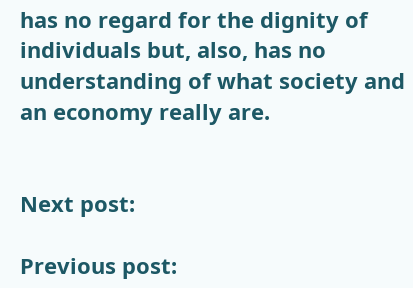has no regard for the dignity of individuals but, also, has no understanding of what society and an economy really are.


Next post:

Previous post: